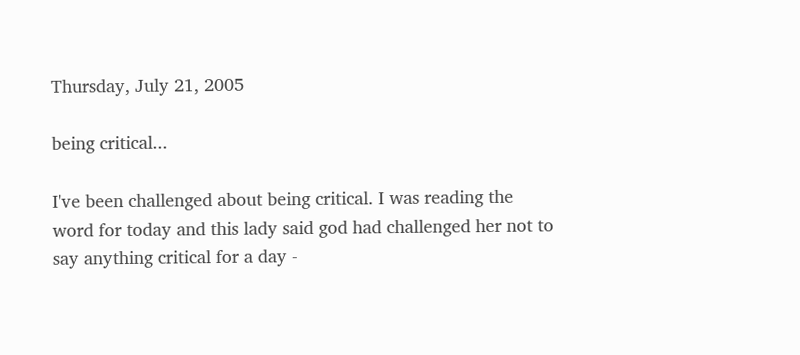Thursday, July 21, 2005

being critical...

I've been challenged about being critical. I was reading the word for today and this lady said god had challenged her not to say anything critical for a day -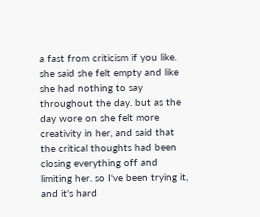a fast from criticism if you like. she said she felt empty and like she had nothing to say throughout the day. but as the day wore on she felt more creativity in her, and said that the critical thoughts had been closing everything off and limiting her. so I've been trying it, and it's hard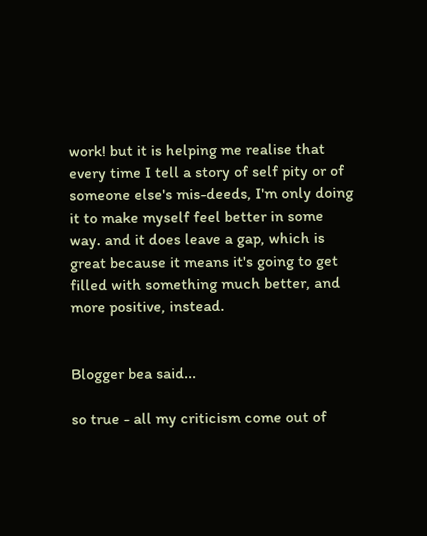work! but it is helping me realise that every time I tell a story of self pity or of someone else's mis-deeds, I'm only doing it to make myself feel better in some way. and it does leave a gap, which is great because it means it's going to get filled with something much better, and more positive, instead.


Blogger bea said...

so true - all my criticism come out of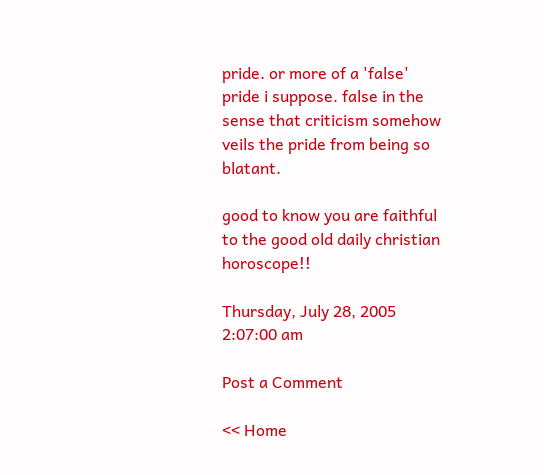pride. or more of a 'false' pride i suppose. false in the sense that criticism somehow veils the pride from being so blatant.

good to know you are faithful to the good old daily christian horoscope!!

Thursday, July 28, 2005 2:07:00 am

Post a Comment

<< Home